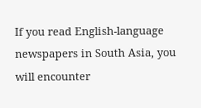If you read English-language newspapers in South Asia, you will encounter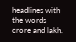headlines with the words crore and lakh.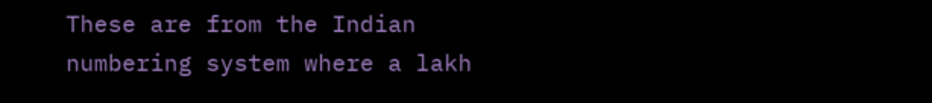These are from the Indian numbering system where a lakh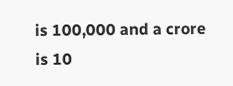is 100,000 and a crore is 10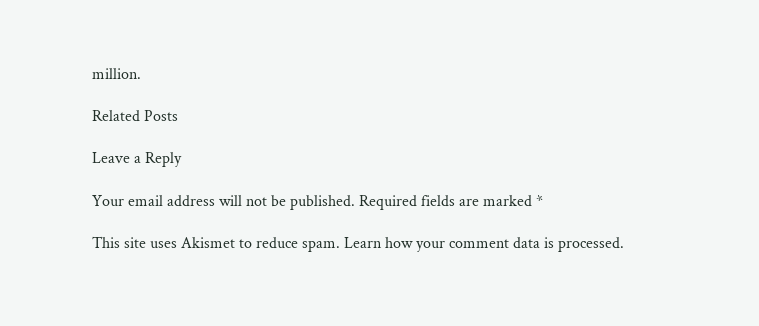million.

Related Posts

Leave a Reply

Your email address will not be published. Required fields are marked *

This site uses Akismet to reduce spam. Learn how your comment data is processed.